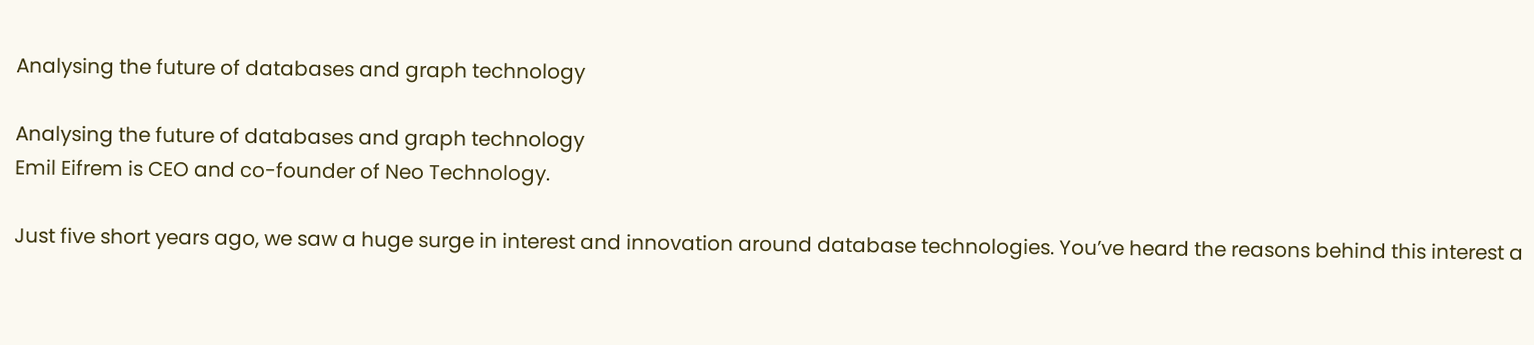Analysing the future of databases and graph technology

Analysing the future of databases and graph technology
Emil Eifrem is CEO and co-founder of Neo Technology.

Just five short years ago, we saw a huge surge in interest and innovation around database technologies. You’ve heard the reasons behind this interest a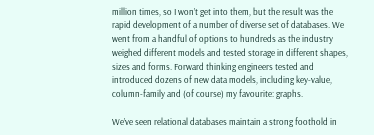million times, so I won’t get into them, but the result was the rapid development of a number of diverse set of databases. We went from a handful of options to hundreds as the industry weighed different models and tested storage in different shapes, sizes and forms. Forward thinking engineers tested and introduced dozens of new data models, including key-value, column-family and (of course) my favourite: graphs.

We’ve seen relational databases maintain a strong foothold in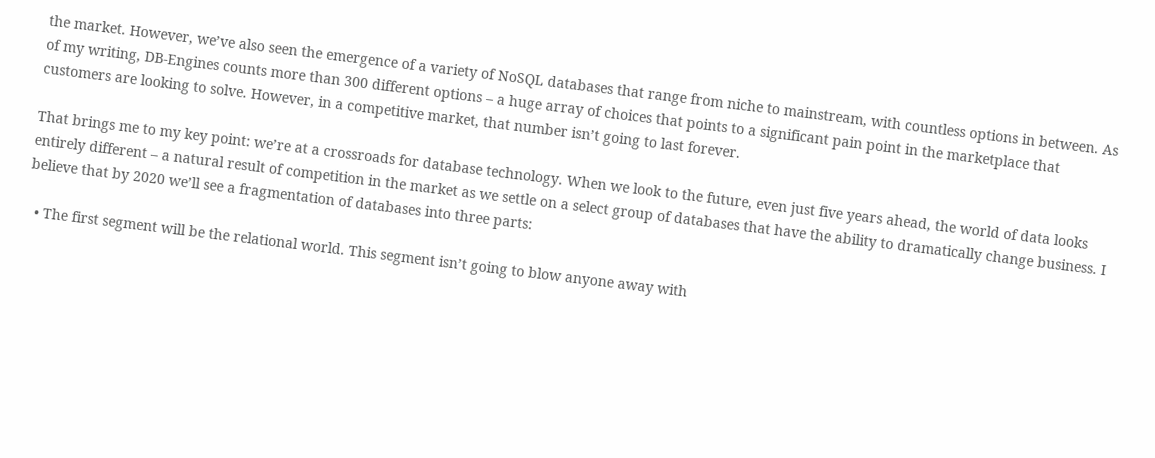the market. However, we’ve also seen the emergence of a variety of NoSQL databases that range from niche to mainstream, with countless options in between. As of my writing, DB-Engines counts more than 300 different options – a huge array of choices that points to a significant pain point in the marketplace that customers are looking to solve. However, in a competitive market, that number isn’t going to last forever.

That brings me to my key point: we’re at a crossroads for database technology. When we look to the future, even just five years ahead, the world of data looks entirely different – a natural result of competition in the market as we settle on a select group of databases that have the ability to dramatically change business. I believe that by 2020 we’ll see a fragmentation of databases into three parts:

  • The first segment will be the relational world. This segment isn’t going to blow anyone away with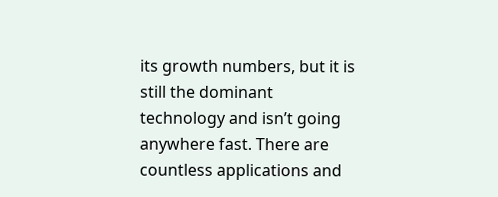its growth numbers, but it is still the dominant technology and isn’t going anywhere fast. There are countless applications and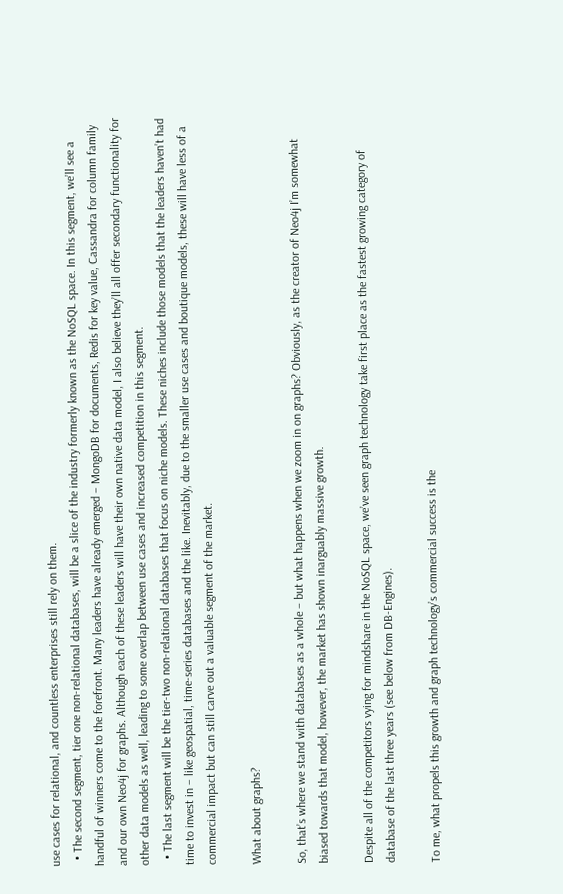use cases for relational, and countless enterprises still rely on them.
  • The second segment, tier one non-relational databases, will be a slice of the industry formerly known as the NoSQL space. In this segment, we’ll see a handful of winners come to the forefront. Many leaders have already emerged – MongoDB for documents, Redis for key value, Cassandra for column family and our own Neo4j for graphs. Although each of these leaders will have their own native data model, I also believe they’ll all offer secondary functionality for other data models as well, leading to some overlap between use cases and increased competition in this segment.
  • The last segment will be the tier-two non-relational databases that focus on niche models. These niches include those models that the leaders haven’t had time to invest in – like geospatial, time-series databases and the like. Inevitably, due to the smaller use cases and boutique models, these will have less of a commercial impact but can still carve out a valuable segment of the market.

What about graphs?

So, that’s where we stand with databases as a whole – but what happens when we zoom in on graphs? Obviously, as the creator of Neo4j I’m somewhat biased towards that model, however, the market has shown inarguably massive growth.

Despite all of the competitors vying for mindshare in the NoSQL space, we’ve seen graph technology take first place as the fastest growing category of database of the last three years (see below from DB-Engines).

To me, what propels this growth and graph technology’s commercial success is the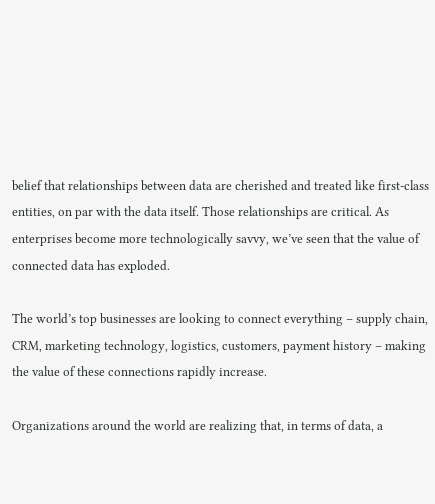belief that relationships between data are cherished and treated like first-class entities, on par with the data itself. Those relationships are critical. As enterprises become more technologically savvy, we’ve seen that the value of connected data has exploded.

The world’s top businesses are looking to connect everything – supply chain, CRM, marketing technology, logistics, customers, payment history – making the value of these connections rapidly increase.

Organizations around the world are realizing that, in terms of data, a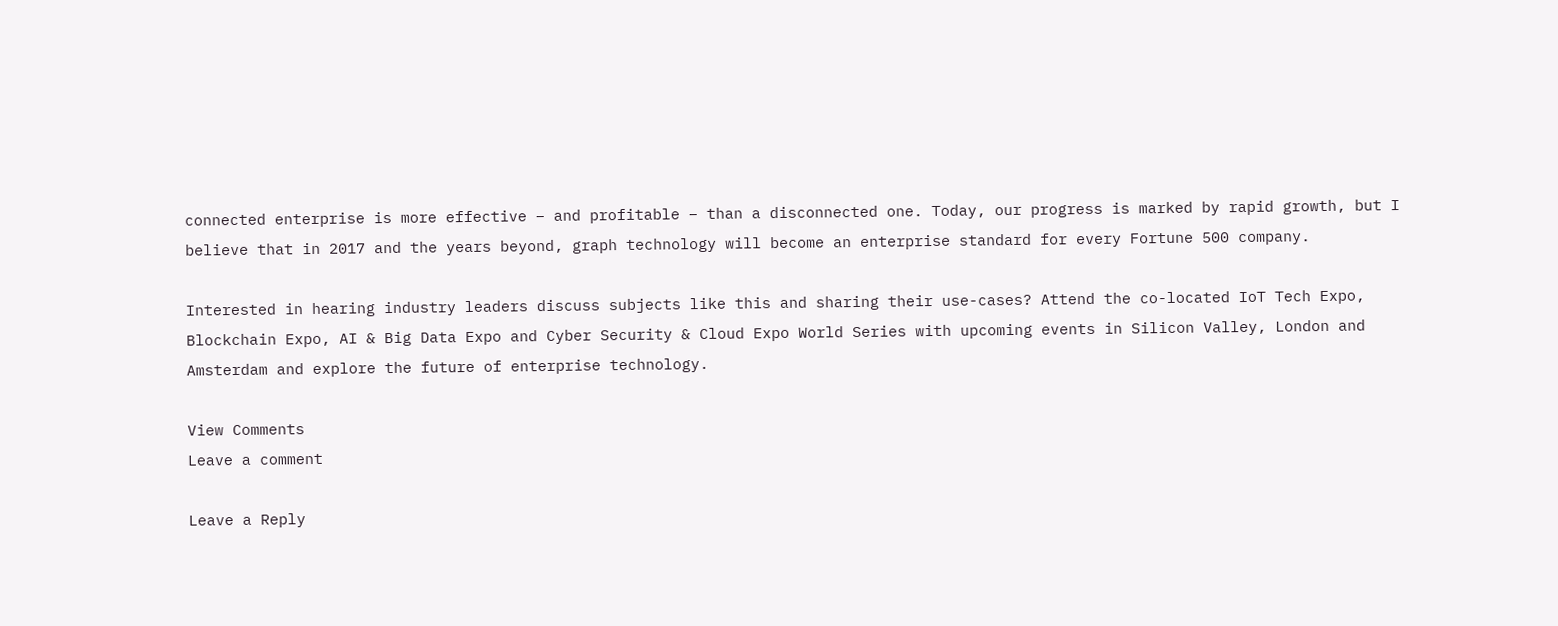connected enterprise is more effective – and profitable – than a disconnected one. Today, our progress is marked by rapid growth, but I believe that in 2017 and the years beyond, graph technology will become an enterprise standard for every Fortune 500 company.

Interested in hearing industry leaders discuss subjects like this and sharing their use-cases? Attend the co-located IoT Tech Expo, Blockchain Expo, AI & Big Data Expo and Cyber Security & Cloud Expo World Series with upcoming events in Silicon Valley, London and Amsterdam and explore the future of enterprise technology.

View Comments
Leave a comment

Leave a Reply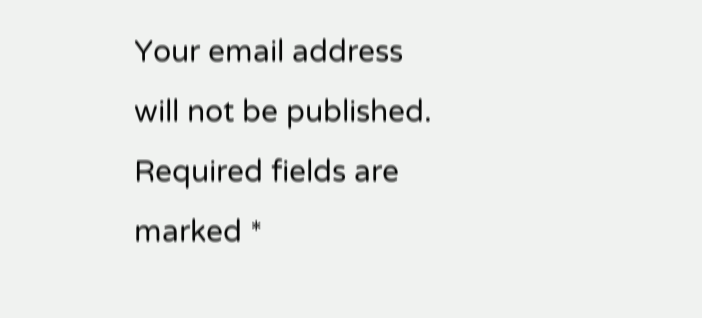Your email address will not be published. Required fields are marked *